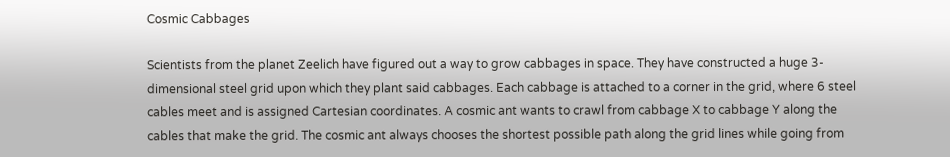Cosmic Cabbages

Scientists from the planet Zeelich have figured out a way to grow cabbages in space. They have constructed a huge 3-dimensional steel grid upon which they plant said cabbages. Each cabbage is attached to a corner in the grid, where 6 steel cables meet and is assigned Cartesian coordinates. A cosmic ant wants to crawl from cabbage X to cabbage Y along the cables that make the grid. The cosmic ant always chooses the shortest possible path along the grid lines while going from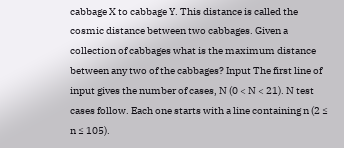cabbage X to cabbage Y. This distance is called the cosmic distance between two cabbages. Given a collection of cabbages what is the maximum distance between any two of the cabbages? Input The first line of input gives the number of cases, N (0 < N < 21). N test cases follow. Each one starts with a line containing n (2 ≤ n ≤ 105).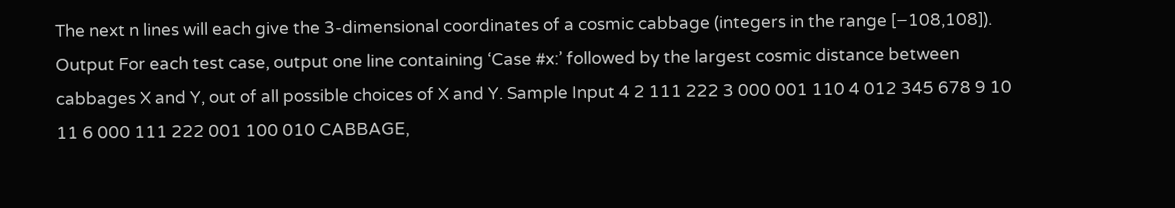The next n lines will each give the 3-dimensional coordinates of a cosmic cabbage (integers in the range [−108,108]). Output For each test case, output one line containing ‘Case #x:’ followed by the largest cosmic distance between cabbages X and Y, out of all possible choices of X and Y. Sample Input 4 2 111 222 3 000 001 110 4 012 345 678 9 10 11 6 000 111 222 001 100 010 CABBAGE,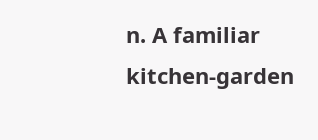n. A familiar kitchen-garden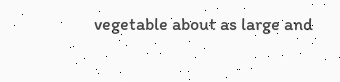vegetable about as large and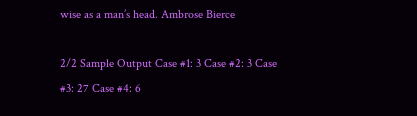wise as a man’s head. Ambrose Bierce

2/2 Sample Output Case #1: 3 Case #2: 3 Case #3: 27 Case #4: 6